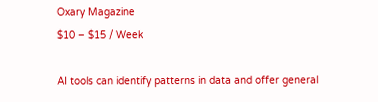Oxary Magazine
$10 – $15 / Week

AI tools can identify patterns in data and offer general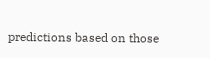predictions based on those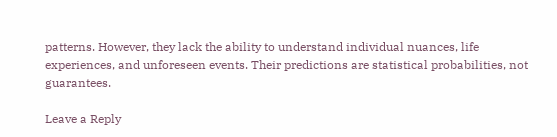patterns. However, they lack the ability to understand individual nuances, life experiences, and unforeseen events. Their predictions are statistical probabilities, not guarantees.

Leave a Reply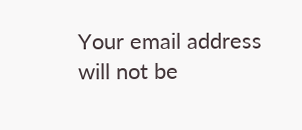Your email address will not be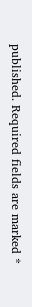published. Required fields are marked *